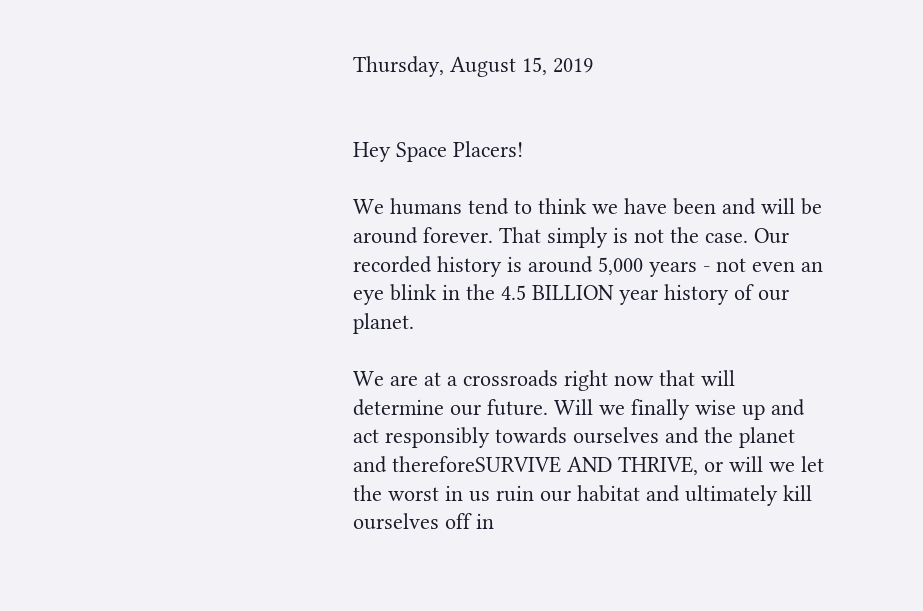Thursday, August 15, 2019


Hey Space Placers!

We humans tend to think we have been and will be around forever. That simply is not the case. Our recorded history is around 5,000 years - not even an eye blink in the 4.5 BILLION year history of our planet.

We are at a crossroads right now that will determine our future. Will we finally wise up and act responsibly towards ourselves and the planet and thereforeSURVIVE AND THRIVE, or will we let the worst in us ruin our habitat and ultimately kill ourselves off in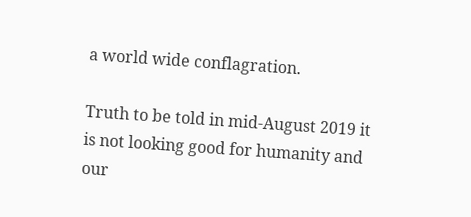a world wide conflagration.

Truth to be told in mid-August 2019 it is not looking good for humanity and our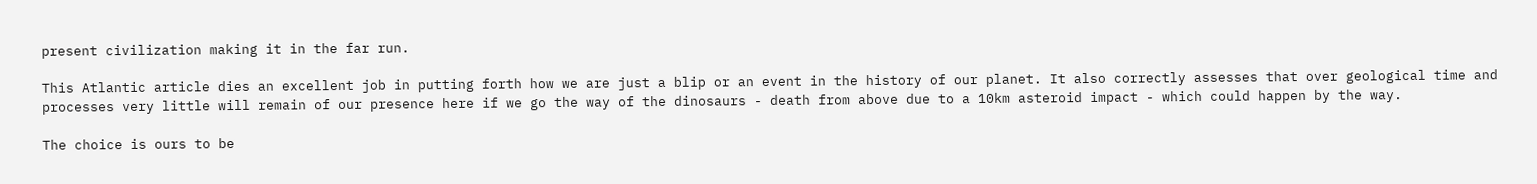present civilization making it in the far run.

This Atlantic article dies an excellent job in putting forth how we are just a blip or an event in the history of our planet. It also correctly assesses that over geological time and processes very little will remain of our presence here if we go the way of the dinosaurs - death from above due to a 10km asteroid impact - which could happen by the way.

The choice is ours to be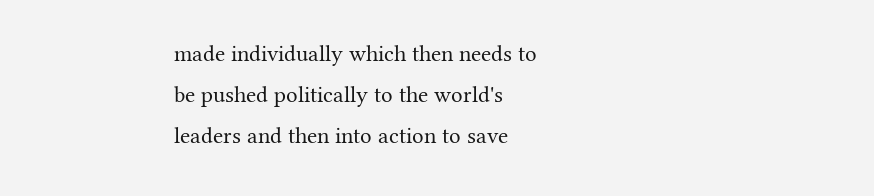made individually which then needs to be pushed politically to the world's leaders and then into action to save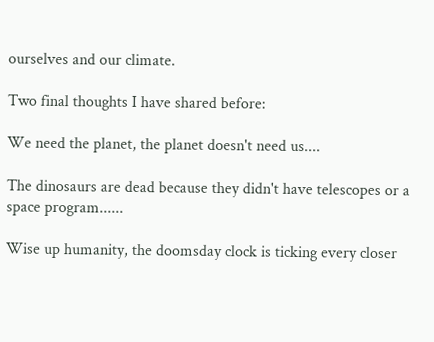ourselves and our climate.

Two final thoughts I have shared before:

We need the planet, the planet doesn't need us....

The dinosaurs are dead because they didn't have telescopes or a space program......

Wise up humanity, the doomsday clock is ticking every closer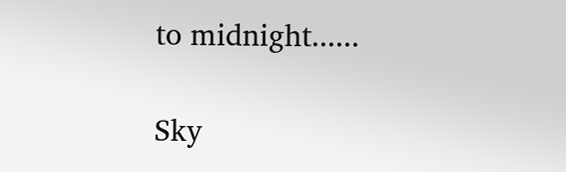to midnight......

Sky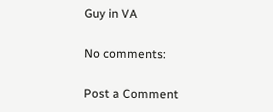Guy in VA

No comments:

Post a Comment